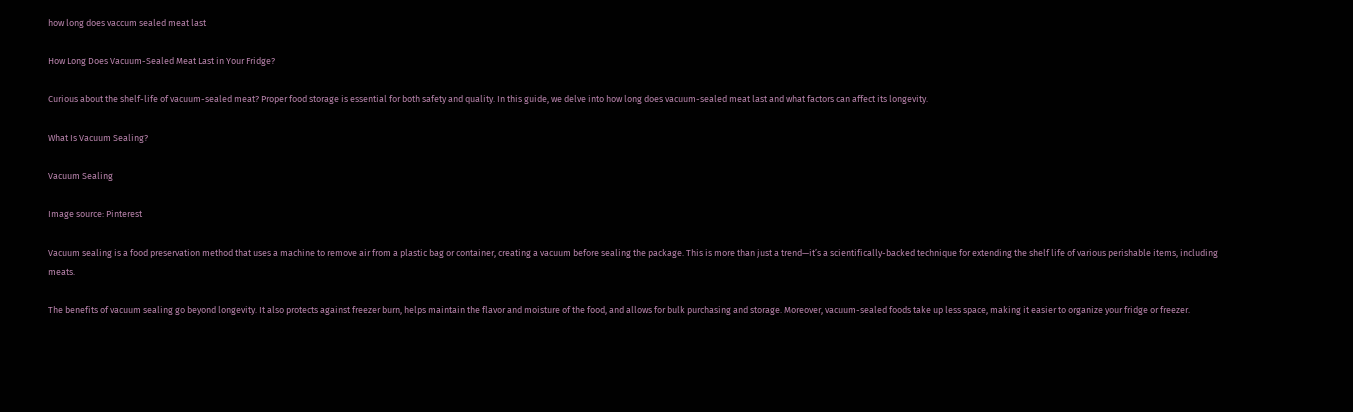how long does vaccum sealed meat last

How Long Does Vacuum-Sealed Meat Last in Your Fridge?

Curious about the shelf-life of vacuum-sealed meat? Proper food storage is essential for both safety and quality. In this guide, we delve into how long does vacuum-sealed meat last and what factors can affect its longevity.

What Is Vacuum Sealing?

Vacuum Sealing

Image source: Pinterest

Vacuum sealing is a food preservation method that uses a machine to remove air from a plastic bag or container, creating a vacuum before sealing the package. This is more than just a trend—it’s a scientifically-backed technique for extending the shelf life of various perishable items, including meats.

The benefits of vacuum sealing go beyond longevity. It also protects against freezer burn, helps maintain the flavor and moisture of the food, and allows for bulk purchasing and storage. Moreover, vacuum-sealed foods take up less space, making it easier to organize your fridge or freezer.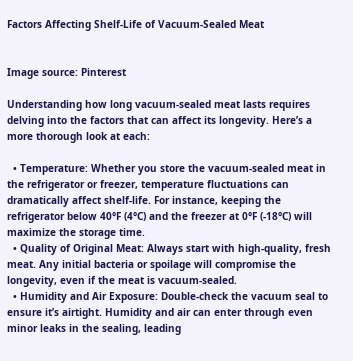Factors Affecting Shelf-Life of Vacuum-Sealed Meat


Image source: Pinterest

Understanding how long vacuum-sealed meat lasts requires delving into the factors that can affect its longevity. Here’s a more thorough look at each:

  • Temperature: Whether you store the vacuum-sealed meat in the refrigerator or freezer, temperature fluctuations can dramatically affect shelf-life. For instance, keeping the refrigerator below 40°F (4°C) and the freezer at 0°F (-18°C) will maximize the storage time.
  • Quality of Original Meat: Always start with high-quality, fresh meat. Any initial bacteria or spoilage will compromise the longevity, even if the meat is vacuum-sealed.
  • Humidity and Air Exposure: Double-check the vacuum seal to ensure it’s airtight. Humidity and air can enter through even minor leaks in the sealing, leading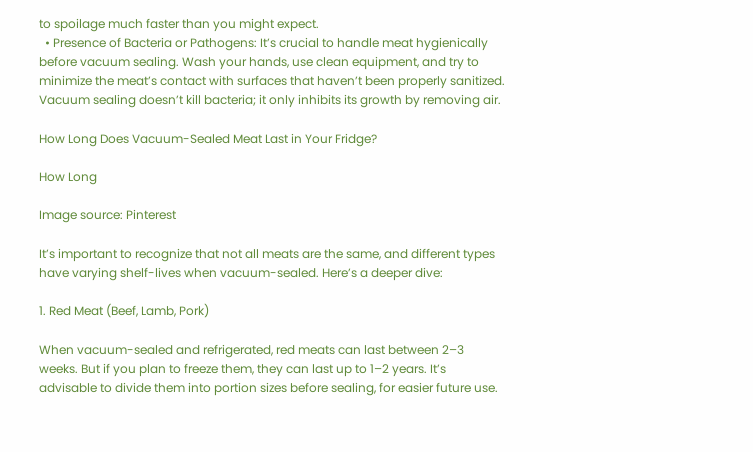to spoilage much faster than you might expect.
  • Presence of Bacteria or Pathogens: It’s crucial to handle meat hygienically before vacuum sealing. Wash your hands, use clean equipment, and try to minimize the meat’s contact with surfaces that haven’t been properly sanitized. Vacuum sealing doesn’t kill bacteria; it only inhibits its growth by removing air.

How Long Does Vacuum-Sealed Meat Last in Your Fridge?

How Long

Image source: Pinterest

It’s important to recognize that not all meats are the same, and different types have varying shelf-lives when vacuum-sealed. Here’s a deeper dive:

1. Red Meat (Beef, Lamb, Pork)

When vacuum-sealed and refrigerated, red meats can last between 2–3 weeks. But if you plan to freeze them, they can last up to 1–2 years. It’s advisable to divide them into portion sizes before sealing, for easier future use.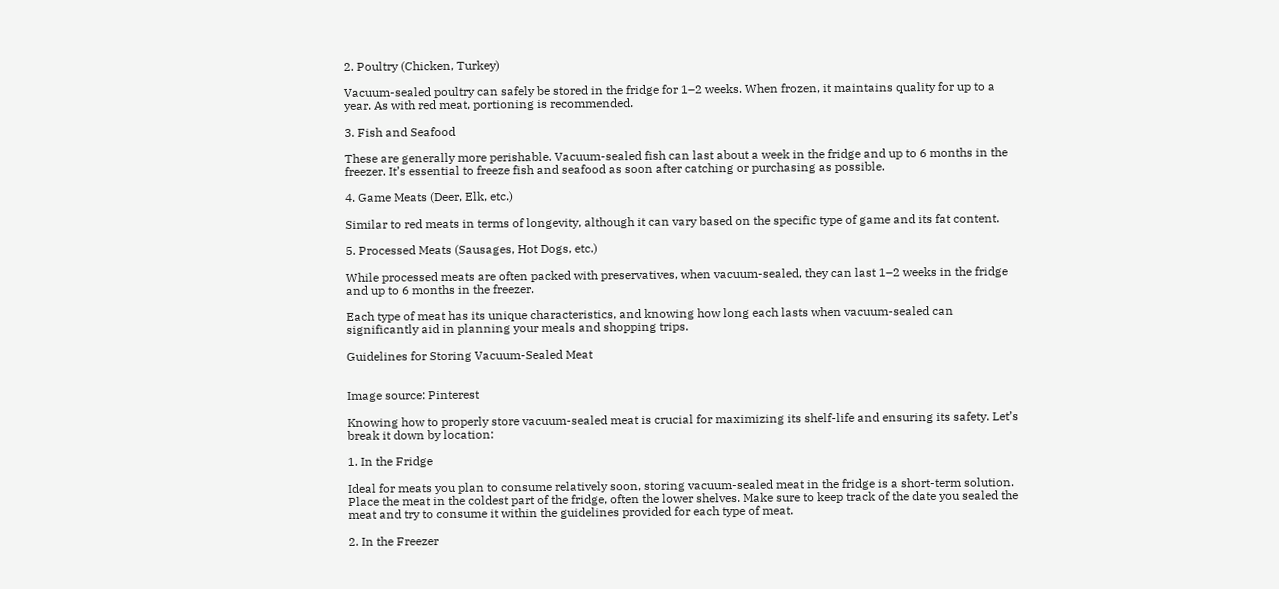2. Poultry (Chicken, Turkey)

Vacuum-sealed poultry can safely be stored in the fridge for 1–2 weeks. When frozen, it maintains quality for up to a year. As with red meat, portioning is recommended.

3. Fish and Seafood

These are generally more perishable. Vacuum-sealed fish can last about a week in the fridge and up to 6 months in the freezer. It’s essential to freeze fish and seafood as soon after catching or purchasing as possible.

4. Game Meats (Deer, Elk, etc.)

Similar to red meats in terms of longevity, although it can vary based on the specific type of game and its fat content.

5. Processed Meats (Sausages, Hot Dogs, etc.)

While processed meats are often packed with preservatives, when vacuum-sealed, they can last 1–2 weeks in the fridge and up to 6 months in the freezer.

Each type of meat has its unique characteristics, and knowing how long each lasts when vacuum-sealed can significantly aid in planning your meals and shopping trips.

Guidelines for Storing Vacuum-Sealed Meat


Image source: Pinterest

Knowing how to properly store vacuum-sealed meat is crucial for maximizing its shelf-life and ensuring its safety. Let’s break it down by location:

1. In the Fridge

Ideal for meats you plan to consume relatively soon, storing vacuum-sealed meat in the fridge is a short-term solution. Place the meat in the coldest part of the fridge, often the lower shelves. Make sure to keep track of the date you sealed the meat and try to consume it within the guidelines provided for each type of meat.

2. In the Freezer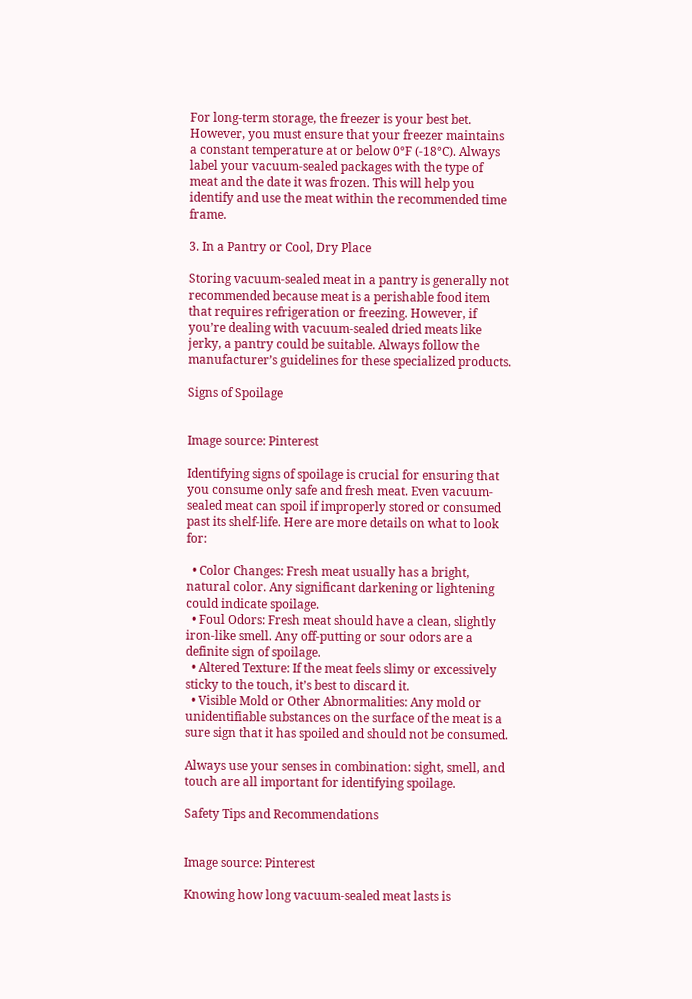For long-term storage, the freezer is your best bet. However, you must ensure that your freezer maintains a constant temperature at or below 0°F (-18°C). Always label your vacuum-sealed packages with the type of meat and the date it was frozen. This will help you identify and use the meat within the recommended time frame.

3. In a Pantry or Cool, Dry Place

Storing vacuum-sealed meat in a pantry is generally not recommended because meat is a perishable food item that requires refrigeration or freezing. However, if you’re dealing with vacuum-sealed dried meats like jerky, a pantry could be suitable. Always follow the manufacturer’s guidelines for these specialized products.

Signs of Spoilage


Image source: Pinterest

Identifying signs of spoilage is crucial for ensuring that you consume only safe and fresh meat. Even vacuum-sealed meat can spoil if improperly stored or consumed past its shelf-life. Here are more details on what to look for:

  • Color Changes: Fresh meat usually has a bright, natural color. Any significant darkening or lightening could indicate spoilage.
  • Foul Odors: Fresh meat should have a clean, slightly iron-like smell. Any off-putting or sour odors are a definite sign of spoilage.
  • Altered Texture: If the meat feels slimy or excessively sticky to the touch, it’s best to discard it.
  • Visible Mold or Other Abnormalities: Any mold or unidentifiable substances on the surface of the meat is a sure sign that it has spoiled and should not be consumed.

Always use your senses in combination: sight, smell, and touch are all important for identifying spoilage.

Safety Tips and Recommendations


Image source: Pinterest

Knowing how long vacuum-sealed meat lasts is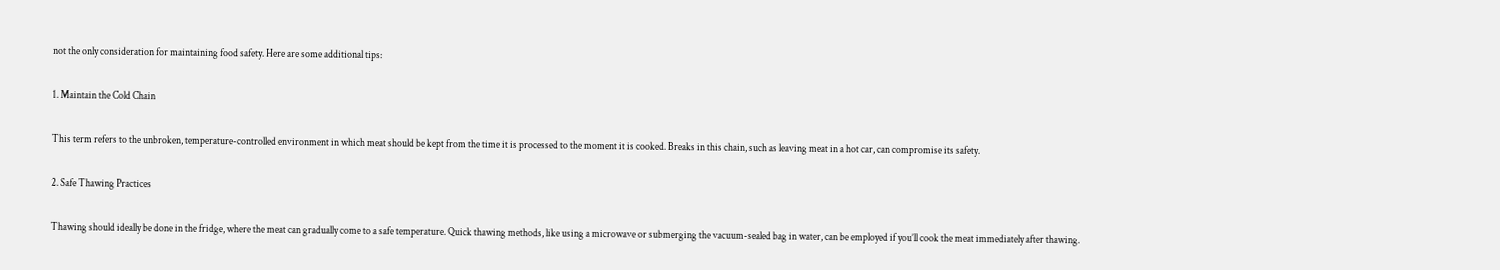not the only consideration for maintaining food safety. Here are some additional tips:

1. Maintain the Cold Chain

This term refers to the unbroken, temperature-controlled environment in which meat should be kept from the time it is processed to the moment it is cooked. Breaks in this chain, such as leaving meat in a hot car, can compromise its safety.

2. Safe Thawing Practices

Thawing should ideally be done in the fridge, where the meat can gradually come to a safe temperature. Quick thawing methods, like using a microwave or submerging the vacuum-sealed bag in water, can be employed if you’ll cook the meat immediately after thawing.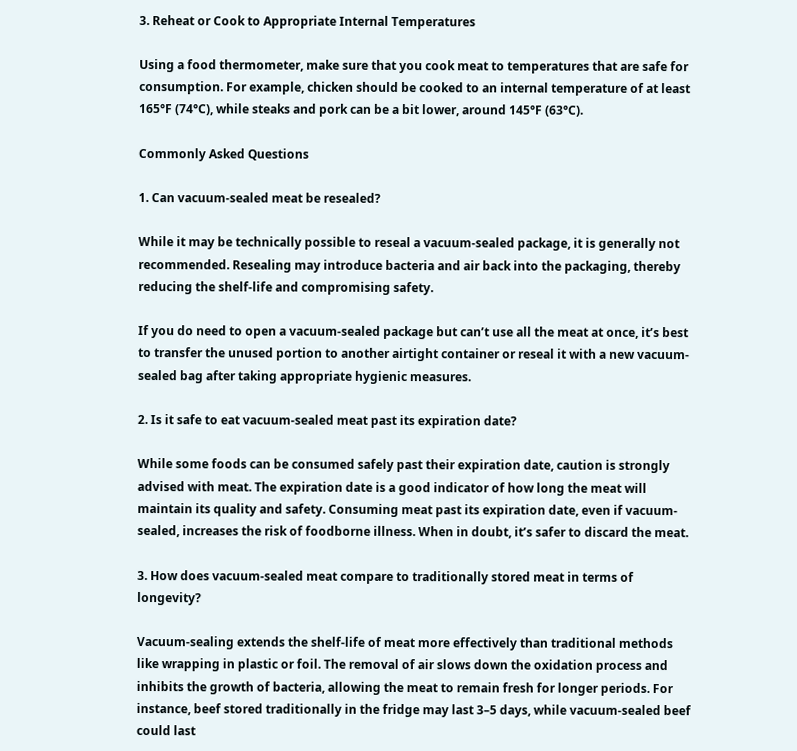3. Reheat or Cook to Appropriate Internal Temperatures

Using a food thermometer, make sure that you cook meat to temperatures that are safe for consumption. For example, chicken should be cooked to an internal temperature of at least 165°F (74°C), while steaks and pork can be a bit lower, around 145°F (63°C).

Commonly Asked Questions

1. Can vacuum-sealed meat be resealed?

While it may be technically possible to reseal a vacuum-sealed package, it is generally not recommended. Resealing may introduce bacteria and air back into the packaging, thereby reducing the shelf-life and compromising safety.

If you do need to open a vacuum-sealed package but can’t use all the meat at once, it’s best to transfer the unused portion to another airtight container or reseal it with a new vacuum-sealed bag after taking appropriate hygienic measures.

2. Is it safe to eat vacuum-sealed meat past its expiration date?

While some foods can be consumed safely past their expiration date, caution is strongly advised with meat. The expiration date is a good indicator of how long the meat will maintain its quality and safety. Consuming meat past its expiration date, even if vacuum-sealed, increases the risk of foodborne illness. When in doubt, it’s safer to discard the meat.

3. How does vacuum-sealed meat compare to traditionally stored meat in terms of longevity?

Vacuum-sealing extends the shelf-life of meat more effectively than traditional methods like wrapping in plastic or foil. The removal of air slows down the oxidation process and inhibits the growth of bacteria, allowing the meat to remain fresh for longer periods. For instance, beef stored traditionally in the fridge may last 3–5 days, while vacuum-sealed beef could last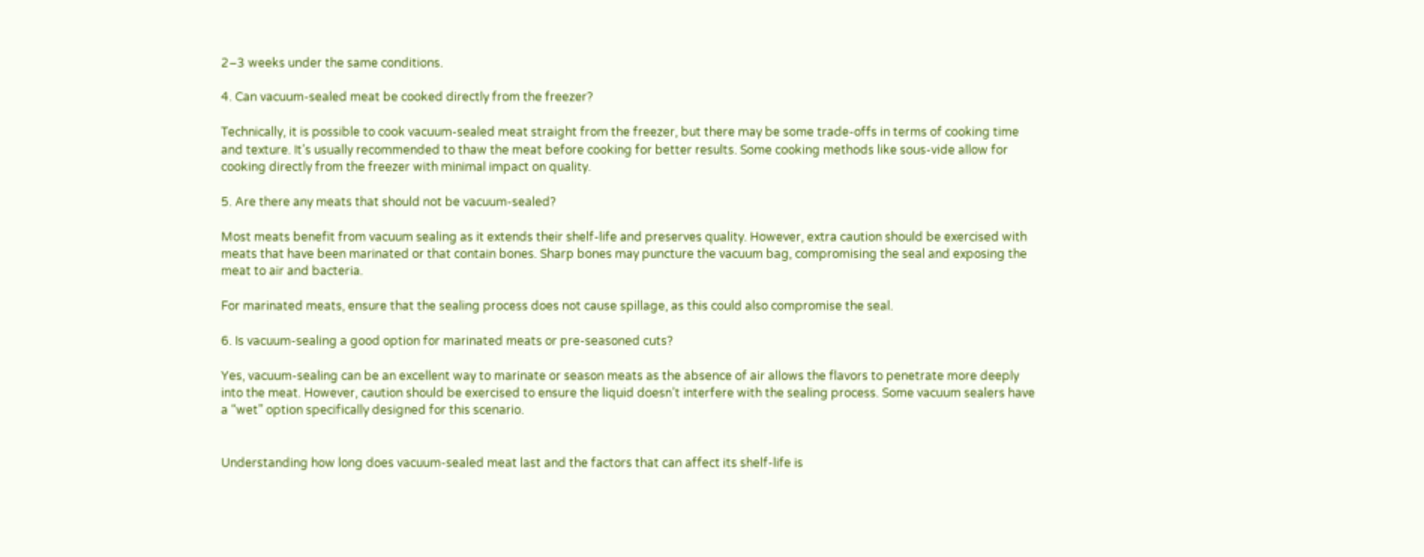2–3 weeks under the same conditions.

4. Can vacuum-sealed meat be cooked directly from the freezer?

Technically, it is possible to cook vacuum-sealed meat straight from the freezer, but there may be some trade-offs in terms of cooking time and texture. It’s usually recommended to thaw the meat before cooking for better results. Some cooking methods like sous-vide allow for cooking directly from the freezer with minimal impact on quality.

5. Are there any meats that should not be vacuum-sealed?

Most meats benefit from vacuum sealing as it extends their shelf-life and preserves quality. However, extra caution should be exercised with meats that have been marinated or that contain bones. Sharp bones may puncture the vacuum bag, compromising the seal and exposing the meat to air and bacteria.

For marinated meats, ensure that the sealing process does not cause spillage, as this could also compromise the seal.

6. Is vacuum-sealing a good option for marinated meats or pre-seasoned cuts?

Yes, vacuum-sealing can be an excellent way to marinate or season meats as the absence of air allows the flavors to penetrate more deeply into the meat. However, caution should be exercised to ensure the liquid doesn’t interfere with the sealing process. Some vacuum sealers have a “wet” option specifically designed for this scenario.


Understanding how long does vacuum-sealed meat last and the factors that can affect its shelf-life is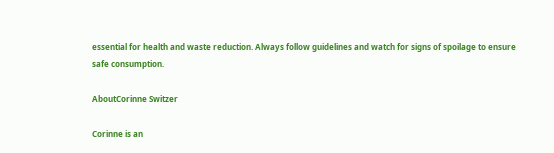essential for health and waste reduction. Always follow guidelines and watch for signs of spoilage to ensure safe consumption.

AboutCorinne Switzer

Corinne is an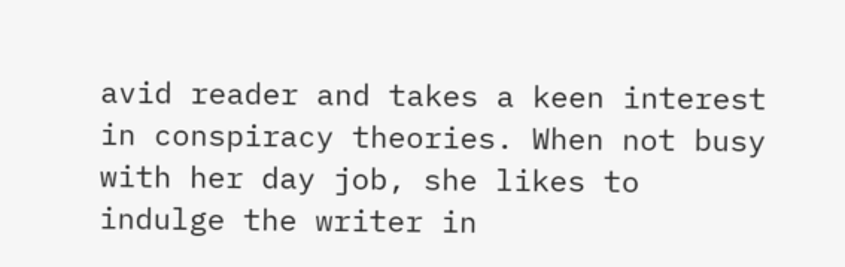avid reader and takes a keen interest in conspiracy theories. When not busy with her day job, she likes to indulge the writer in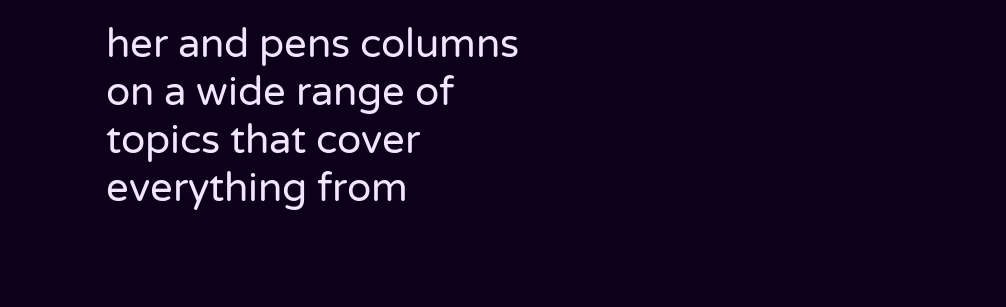her and pens columns on a wide range of topics that cover everything from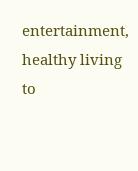entertainment, healthy living to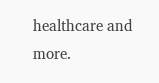healthcare and more.